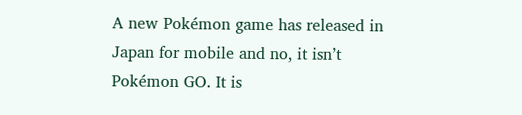A new Pokémon game has released in Japan for mobile and no, it isn’t Pokémon GO. It is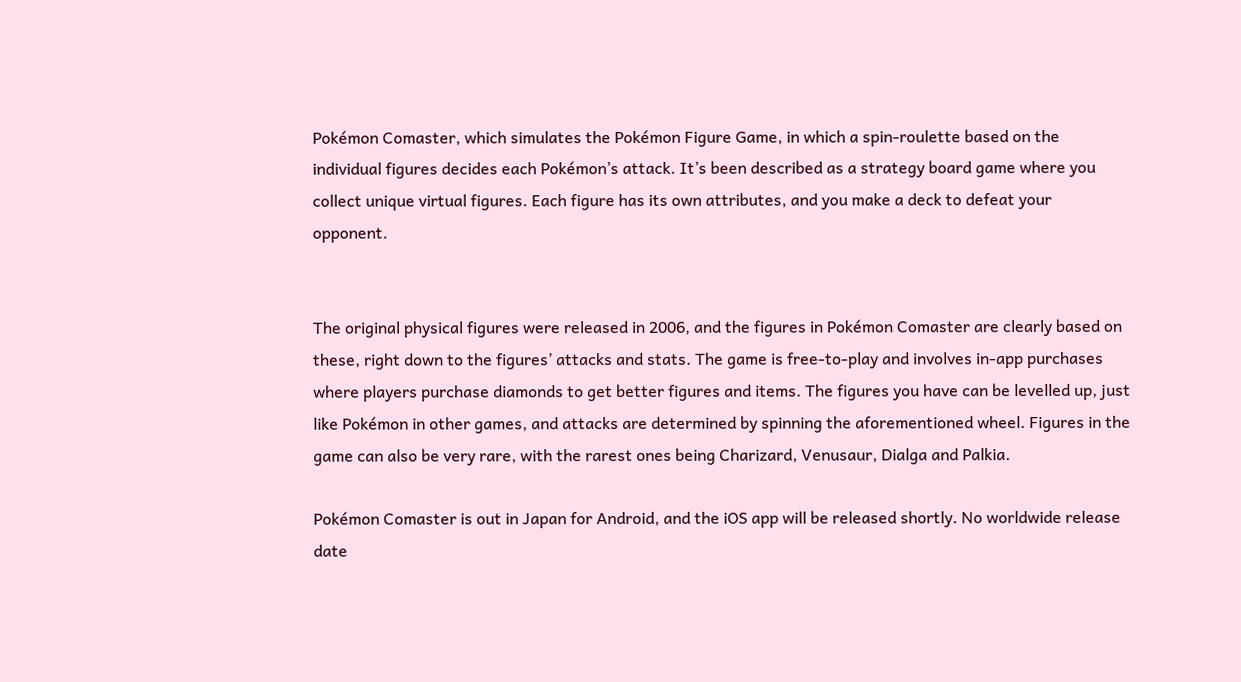Pokémon Comaster, which simulates the Pokémon Figure Game, in which a spin-roulette based on the individual figures decides each Pokémon’s attack. It’s been described as a strategy board game where you collect unique virtual figures. Each figure has its own attributes, and you make a deck to defeat your opponent.


The original physical figures were released in 2006, and the figures in Pokémon Comaster are clearly based on these, right down to the figures’ attacks and stats. The game is free-to-play and involves in-app purchases where players purchase diamonds to get better figures and items. The figures you have can be levelled up, just like Pokémon in other games, and attacks are determined by spinning the aforementioned wheel. Figures in the game can also be very rare, with the rarest ones being Charizard, Venusaur, Dialga and Palkia.

Pokémon Comaster is out in Japan for Android, and the iOS app will be released shortly. No worldwide release date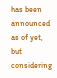has been announced as of yet, but considering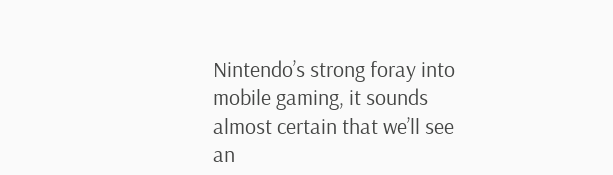Nintendo’s strong foray into mobile gaming, it sounds almost certain that we’ll see an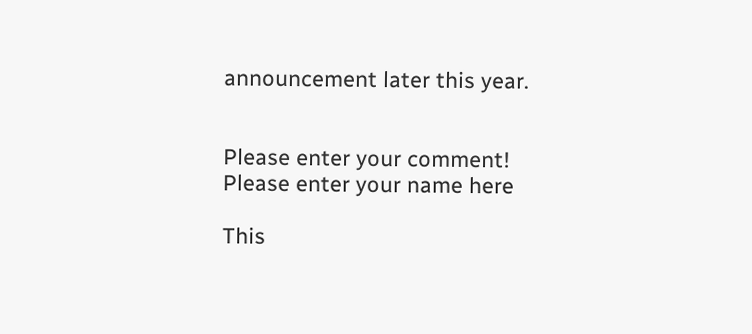announcement later this year.


Please enter your comment!
Please enter your name here

This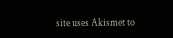site uses Akismet to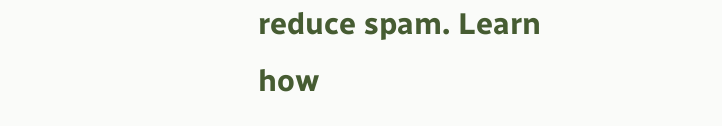reduce spam. Learn how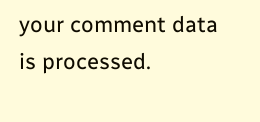your comment data is processed.